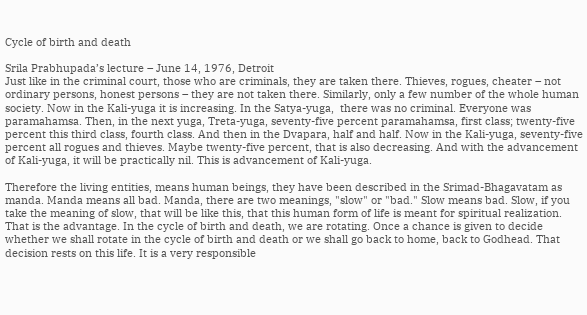Cycle of birth and death

Srila Prabhupada’s lecture – June 14, 1976, Detroit
Just like in the criminal court, those who are criminals, they are taken there. Thieves, rogues, cheater – not ordinary persons, honest persons – they are not taken there. Similarly, only a few number of the whole human society. Now in the Kali-yuga it is increasing. In the Satya-yuga,  there was no criminal. Everyone was paramahamsa. Then, in the next yuga, Treta-yuga, seventy-five percent paramahamsa, first class; twenty-five percent this third class, fourth class. And then in the Dvapara, half and half. Now in the Kali-yuga, seventy-five percent all rogues and thieves. Maybe twenty-five percent, that is also decreasing. And with the advancement of Kali-yuga, it will be practically nil. This is advancement of Kali-yuga.

Therefore the living entities, means human beings, they have been described in the Srimad-Bhagavatam as manda. Manda means all bad. Manda, there are two meanings, "slow" or "bad." Slow means bad. Slow, if you take the meaning of slow, that will be like this, that this human form of life is meant for spiritual realization. That is the advantage. In the cycle of birth and death, we are rotating. Once a chance is given to decide whether we shall rotate in the cycle of birth and death or we shall go back to home, back to Godhead. That decision rests on this life. It is a very responsible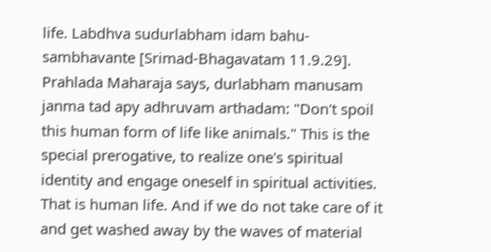life. Labdhva sudurlabham idam bahu-sambhavante [Srimad-Bhagavatam 11.9.29]. Prahlada Maharaja says, durlabham manusam janma tad apy adhruvam arthadam: "Don't spoil this human form of life like animals." This is the special prerogative, to realize one's spiritual identity and engage oneself in spiritual activities. That is human life. And if we do not take care of it and get washed away by the waves of material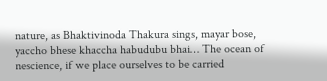nature, as Bhaktivinoda Thakura sings, mayar bose, yaccho bhese khaccha habudubu bhai… The ocean of nescience, if we place ourselves to be carried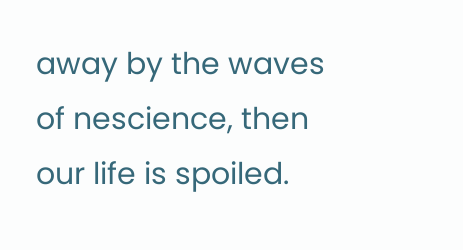away by the waves of nescience, then our life is spoiled.